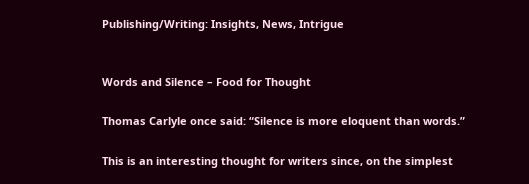Publishing/Writing: Insights, News, Intrigue


Words and Silence – Food for Thought

Thomas Carlyle once said: “Silence is more eloquent than words.”

This is an interesting thought for writers since, on the simplest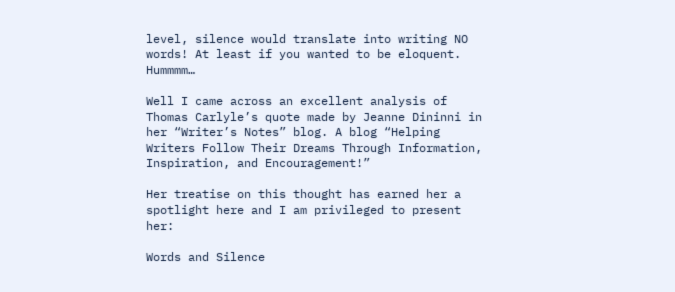level, silence would translate into writing NO words! At least if you wanted to be eloquent. Hummmm…

Well I came across an excellent analysis of Thomas Carlyle’s quote made by Jeanne Dininni in her “Writer’s Notes” blog. A blog “Helping Writers Follow Their Dreams Through Information, Inspiration, and Encouragement!”

Her treatise on this thought has earned her a spotlight here and I am privileged to present her:

Words and Silence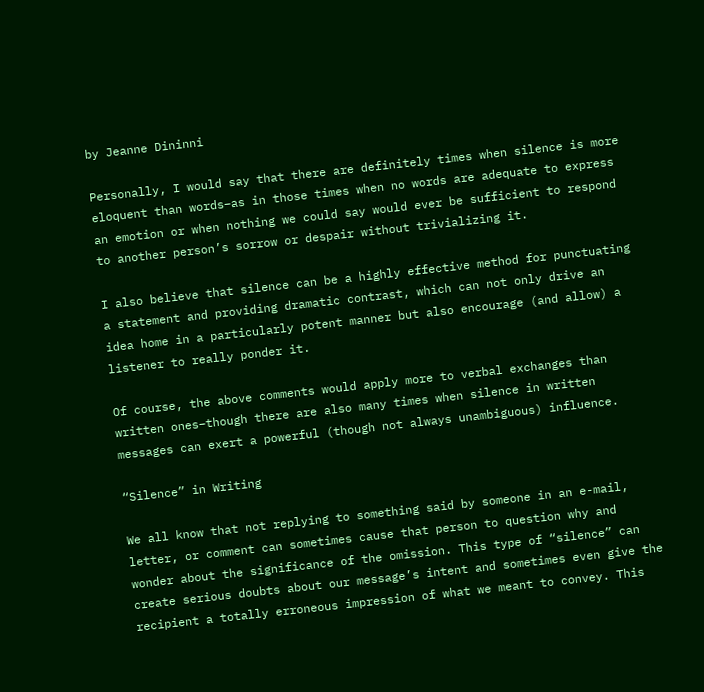by Jeanne Dininni

Personally, I would say that there are definitely times when silence is more eloquent than words–as in those times when no words are adequate to express an emotion or when nothing we could say would ever be sufficient to respond to another person’s sorrow or despair without trivializing it.

I also believe that silence can be a highly effective method for punctuating a statement and providing dramatic contrast, which can not only drive an idea home in a particularly potent manner but also encourage (and allow) a listener to really ponder it.

Of course, the above comments would apply more to verbal exchanges than written ones–though there are also many times when silence in written messages can exert a powerful (though not always unambiguous) influence.

“Silence” in Writing

We all know that not replying to something said by someone in an e-mail, letter, or comment can sometimes cause that person to question why and wonder about the significance of the omission. This type of “silence” can create serious doubts about our message’s intent and sometimes even give the recipient a totally erroneous impression of what we meant to convey. This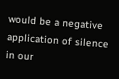would be a negative application of silence in our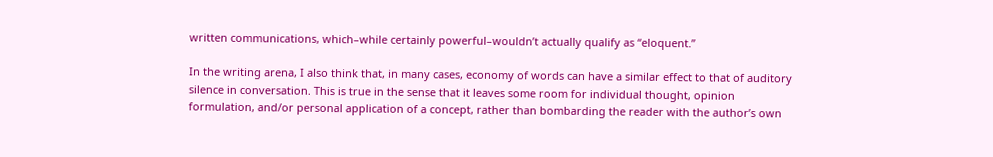written communications, which–while certainly powerful–wouldn’t actually qualify as “eloquent.”

In the writing arena, I also think that, in many cases, economy of words can have a similar effect to that of auditory silence in conversation. This is true in the sense that it leaves some room for individual thought, opinion formulation, and/or personal application of a concept, rather than bombarding the reader with the author’s own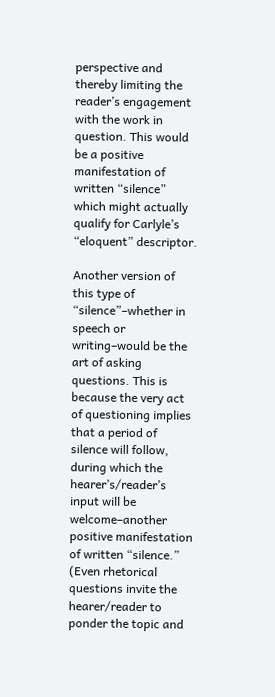perspective and thereby limiting the reader’s engagement with the work in question. This would be a positive manifestation of written “silence” which might actually qualify for Carlyle’s “eloquent” descriptor.

Another version of this type of “silence”–whether in speech or writing–would be the art of asking questions. This is because the very act of questioning implies that a period of silence will follow, during which the hearer’s/reader’s input will be welcome–another positive manifestation of written “silence.” (Even rhetorical questions invite the hearer/reader to ponder the topic and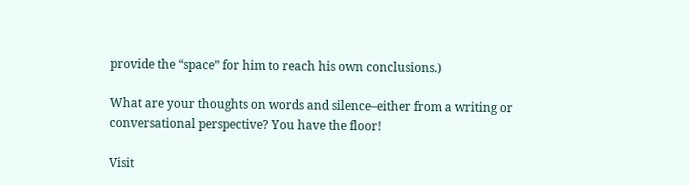provide the “space” for him to reach his own conclusions.)

What are your thoughts on words and silence–either from a writing or conversational perspective? You have the floor!

Visit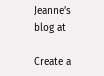Jeanne’s blog at

Create a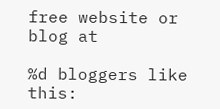free website or blog at

%d bloggers like this: